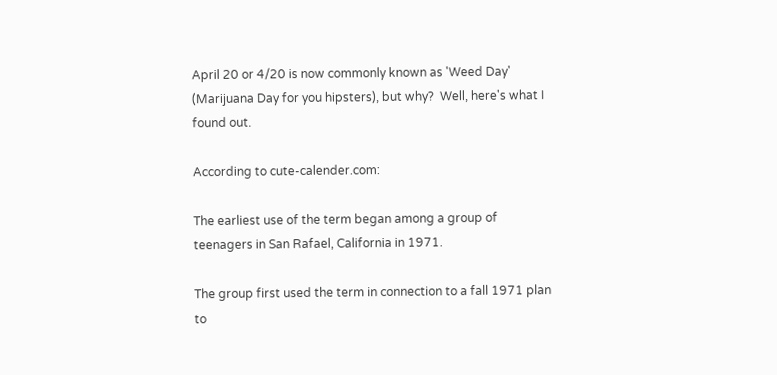April 20 or 4/20 is now commonly known as 'Weed Day' (Marijuana Day for you hipsters), but why?  Well, here's what I found out.

According to cute-calender.com:

The earliest use of the term began among a group of teenagers in San Rafael, California in 1971.

The group first used the term in connection to a fall 1971 plan to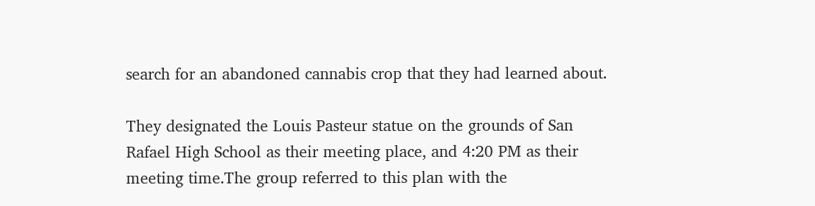search for an abandoned cannabis crop that they had learned about.

They designated the Louis Pasteur statue on the grounds of San Rafael High School as their meeting place, and 4:20 PM as their meeting time.The group referred to this plan with the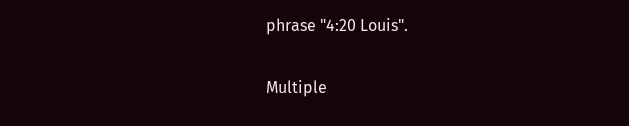phrase "4:20 Louis".

Multiple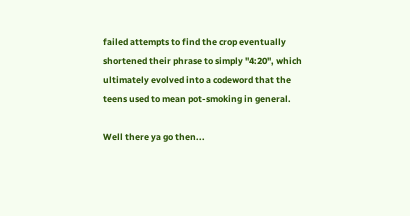failed attempts to find the crop eventually shortened their phrase to simply "4:20", which ultimately evolved into a codeword that the teens used to mean pot-smoking in general.

Well there ya go then...